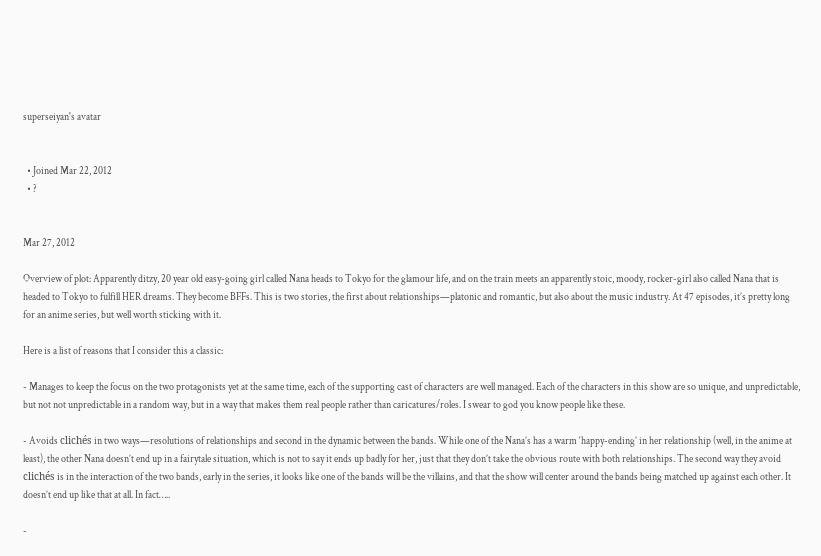superseiyan's avatar


  • Joined Mar 22, 2012
  • ?


Mar 27, 2012

Overview of plot: Apparently ditzy, 20 year old easy-going girl called Nana heads to Tokyo for the glamour life, and on the train meets an apparently stoic, moody, rocker-girl also called Nana that is headed to Tokyo to fulfill HER dreams. They become BFFs. This is two stories, the first about relationships—platonic and romantic, but also about the music industry. At 47 episodes, it’s pretty long for an anime series, but well worth sticking with it.

Here is a list of reasons that I consider this a classic:

- Manages to keep the focus on the two protagonists yet at the same time, each of the supporting cast of characters are well managed. Each of the characters in this show are so unique, and unpredictable, but not not unpredictable in a random way, but in a way that makes them real people rather than caricatures/roles. I swear to god you know people like these.

- Avoids clichés in two ways—resolutions of relationships and second in the dynamic between the bands. While one of the Nana’s has a warm ‘happy-ending’ in her relationship (well, in the anime at least), the other Nana doesn’t end up in a fairytale situation, which is not to say it ends up badly for her, just that they don’t take the obvious route with both relationships. The second way they avoid clichés is in the interaction of the two bands, early in the series, it looks like one of the bands will be the villains, and that the show will center around the bands being matched up against each other. It doesn’t end up like that at all. In fact…..

-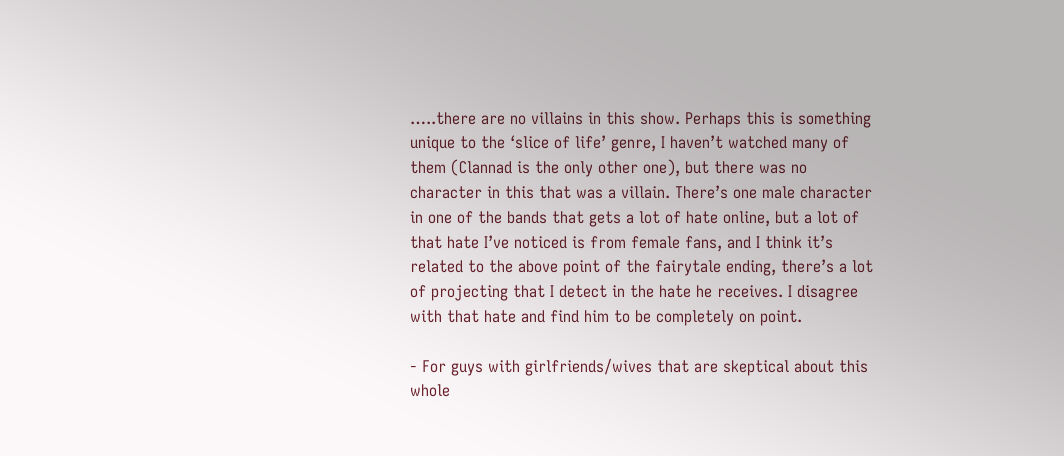…..there are no villains in this show. Perhaps this is something unique to the ‘slice of life’ genre, I haven’t watched many of them (Clannad is the only other one), but there was no character in this that was a villain. There’s one male character in one of the bands that gets a lot of hate online, but a lot of that hate I’ve noticed is from female fans, and I think it’s related to the above point of the fairytale ending, there’s a lot of projecting that I detect in the hate he receives. I disagree with that hate and find him to be completely on point.

- For guys with girlfriends/wives that are skeptical about this whole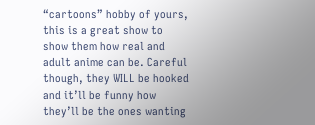“cartoons” hobby of yours, this is a great show to show them how real and adult anime can be. Careful though, they WILL be hooked and it’ll be funny how they’ll be the ones wanting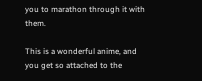you to marathon through it with them.

This is a wonderful anime, and you get so attached to the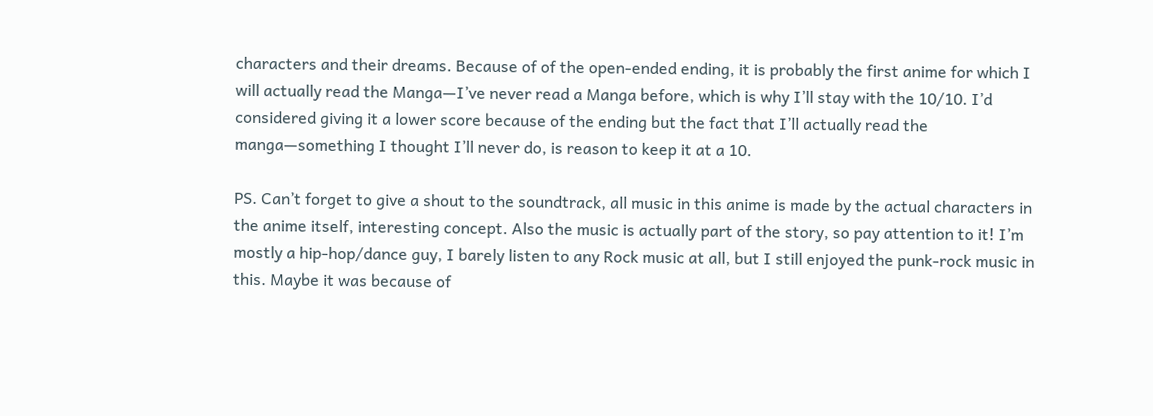characters and their dreams. Because of of the open-ended ending, it is probably the first anime for which I will actually read the Manga—I’ve never read a Manga before, which is why I’ll stay with the 10/10. I’d considered giving it a lower score because of the ending but the fact that I’ll actually read the manga—something I thought I’ll never do, is reason to keep it at a 10.

PS. Can’t forget to give a shout to the soundtrack, all music in this anime is made by the actual characters in the anime itself, interesting concept. Also the music is actually part of the story, so pay attention to it! I’m mostly a hip-hop/dance guy, I barely listen to any Rock music at all, but I still enjoyed the punk-rock music in this. Maybe it was because of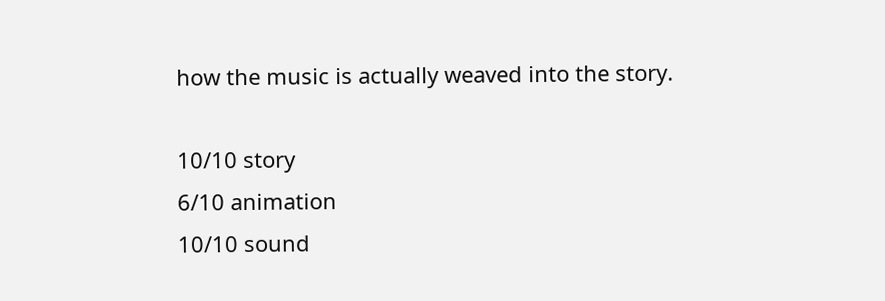how the music is actually weaved into the story.

10/10 story
6/10 animation
10/10 sound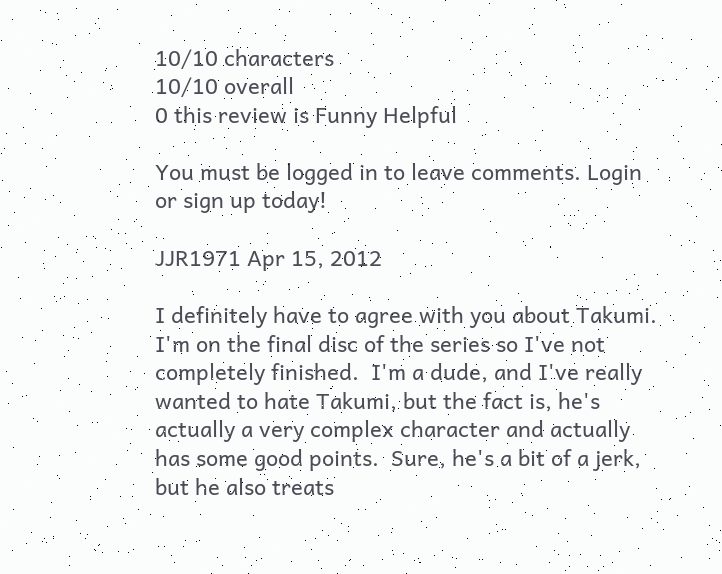10/10 characters
10/10 overall
0 this review is Funny Helpful

You must be logged in to leave comments. Login or sign up today!

JJR1971 Apr 15, 2012

I definitely have to agree with you about Takumi.  I'm on the final disc of the series so I've not completely finished.  I'm a dude, and I've really wanted to hate Takumi, but the fact is, he's actually a very complex character and actually has some good points.  Sure, he's a bit of a jerk, but he also treats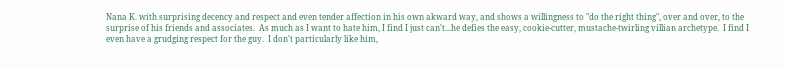Nana K. with surprising decency and respect and even tender affection in his own akward way, and shows a willingness to "do the right thing", over and over, to the surprise of his friends and associates.  As much as I want to hate him, I find I just can't...he defies the easy, cookie-cutter, mustache-twirling villian archetype.  I find I even have a grudging respect for the guy.  I don't particularly like him,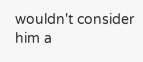wouldn't consider him a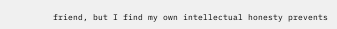friend, but I find my own intellectual honesty prevents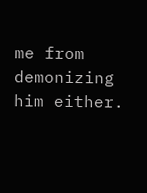me from demonizing him either.